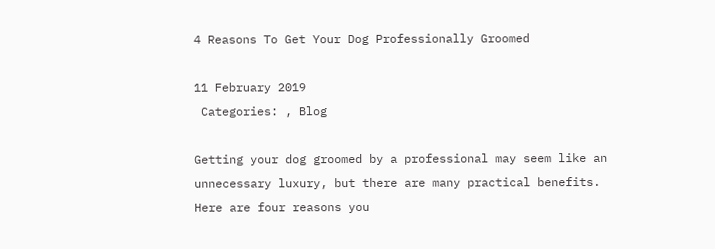4 Reasons To Get Your Dog Professionally Groomed

11 February 2019
 Categories: , Blog

Getting your dog groomed by a professional may seem like an unnecessary luxury, but there are many practical benefits. Here are four reasons you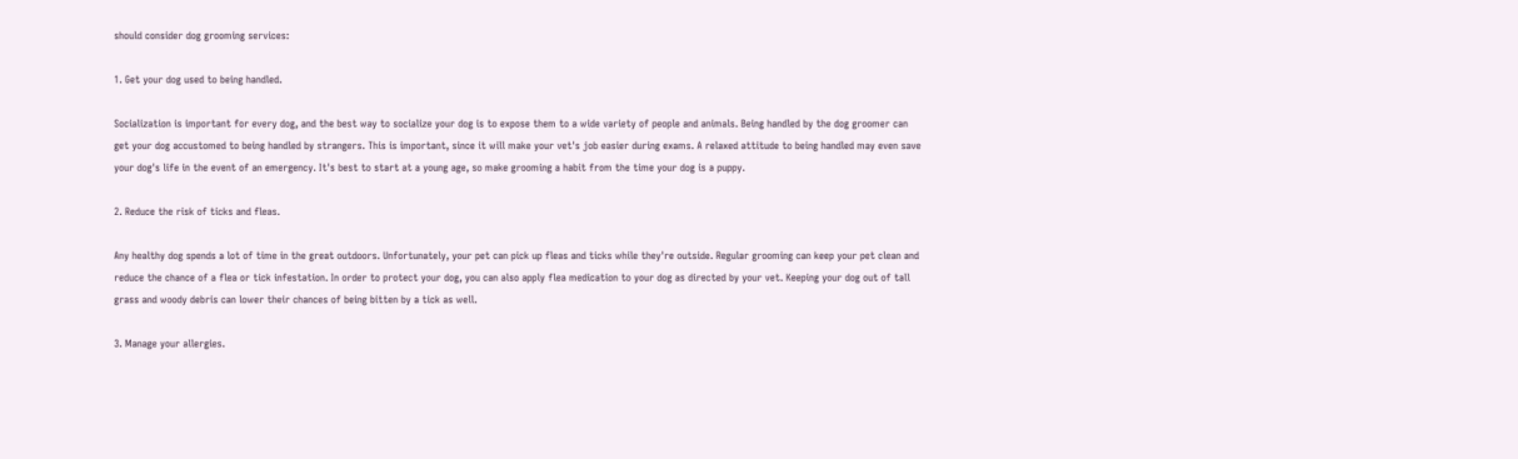should consider dog grooming services:

1. Get your dog used to being handled.

Socialization is important for every dog, and the best way to socialize your dog is to expose them to a wide variety of people and animals. Being handled by the dog groomer can get your dog accustomed to being handled by strangers. This is important, since it will make your vet's job easier during exams. A relaxed attitude to being handled may even save your dog's life in the event of an emergency. It's best to start at a young age, so make grooming a habit from the time your dog is a puppy.

2. Reduce the risk of ticks and fleas.

Any healthy dog spends a lot of time in the great outdoors. Unfortunately, your pet can pick up fleas and ticks while they're outside. Regular grooming can keep your pet clean and reduce the chance of a flea or tick infestation. In order to protect your dog, you can also apply flea medication to your dog as directed by your vet. Keeping your dog out of tall grass and woody debris can lower their chances of being bitten by a tick as well.

3. Manage your allergies.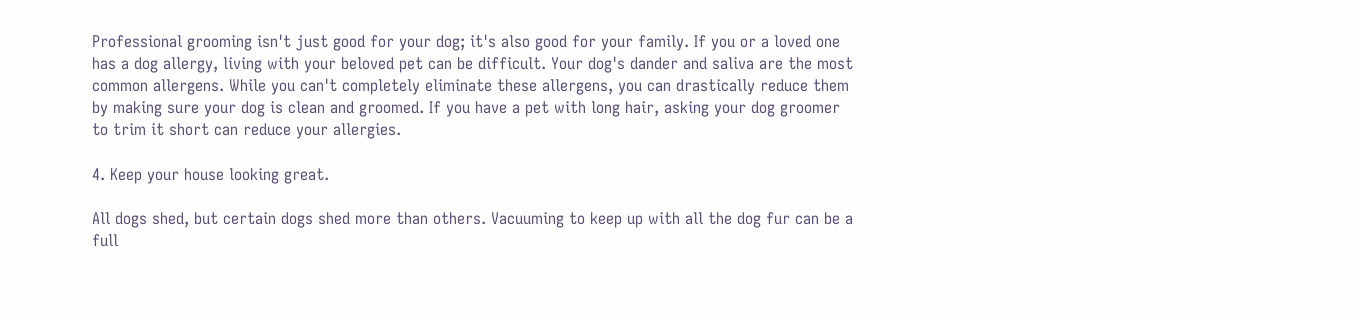Professional grooming isn't just good for your dog; it's also good for your family. If you or a loved one has a dog allergy, living with your beloved pet can be difficult. Your dog's dander and saliva are the most common allergens. While you can't completely eliminate these allergens, you can drastically reduce them by making sure your dog is clean and groomed. If you have a pet with long hair, asking your dog groomer to trim it short can reduce your allergies.

4. Keep your house looking great.

All dogs shed, but certain dogs shed more than others. Vacuuming to keep up with all the dog fur can be a full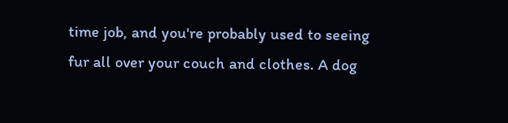time job, and you're probably used to seeing fur all over your couch and clothes. A dog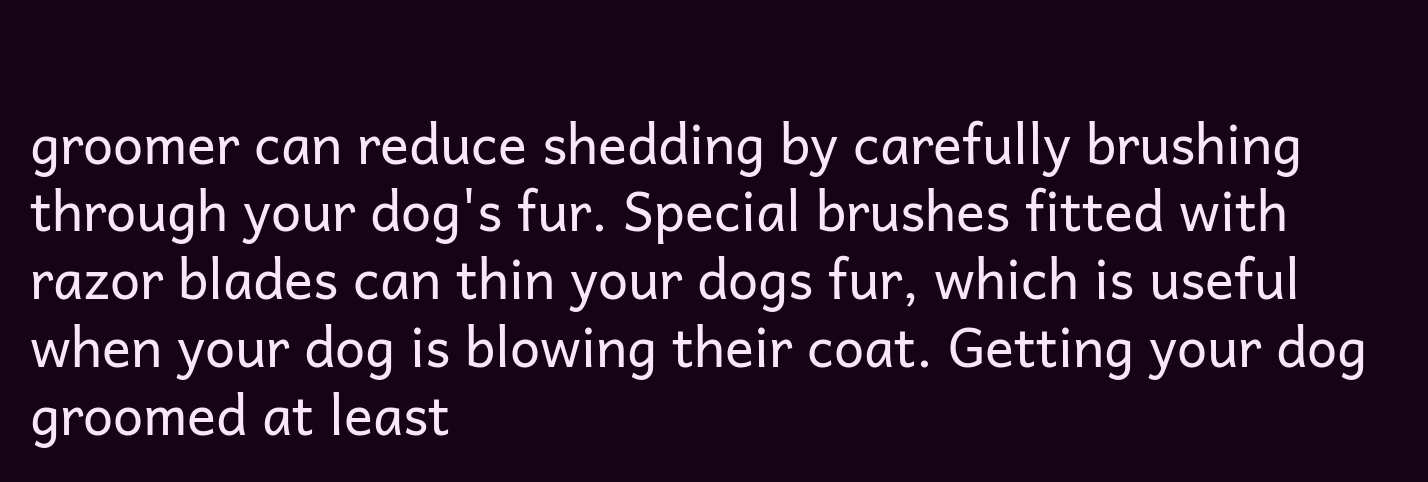groomer can reduce shedding by carefully brushing through your dog's fur. Special brushes fitted with razor blades can thin your dogs fur, which is useful when your dog is blowing their coat. Getting your dog groomed at least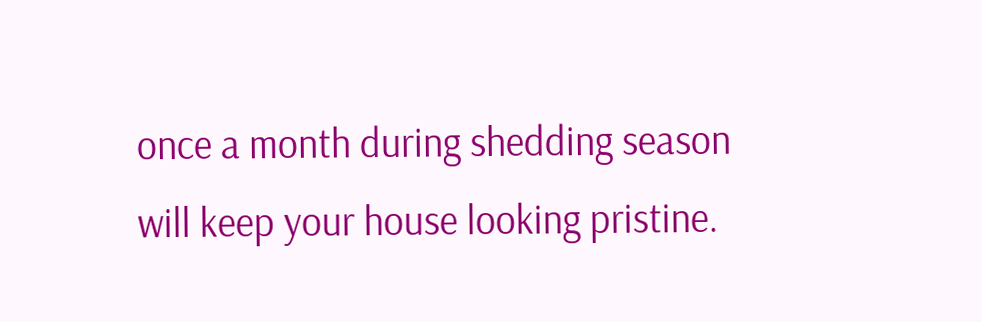once a month during shedding season will keep your house looking pristine.